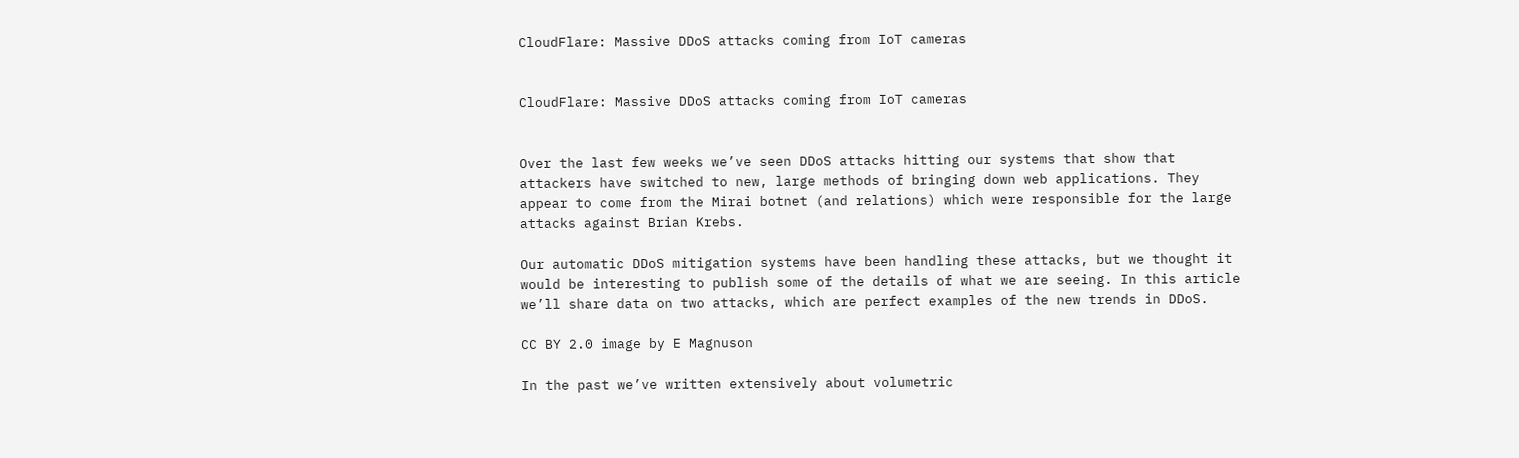CloudFlare: Massive DDoS attacks coming from IoT cameras


CloudFlare: Massive DDoS attacks coming from IoT cameras


Over the last few weeks we’ve seen DDoS attacks hitting our systems that show that attackers have switched to new, large methods of bringing down web applications. They appear to come from the Mirai botnet (and relations) which were responsible for the large attacks against Brian Krebs.

Our automatic DDoS mitigation systems have been handling these attacks, but we thought it would be interesting to publish some of the details of what we are seeing. In this article we’ll share data on two attacks, which are perfect examples of the new trends in DDoS.

CC BY 2.0 image by E Magnuson

In the past we’ve written extensively about volumetric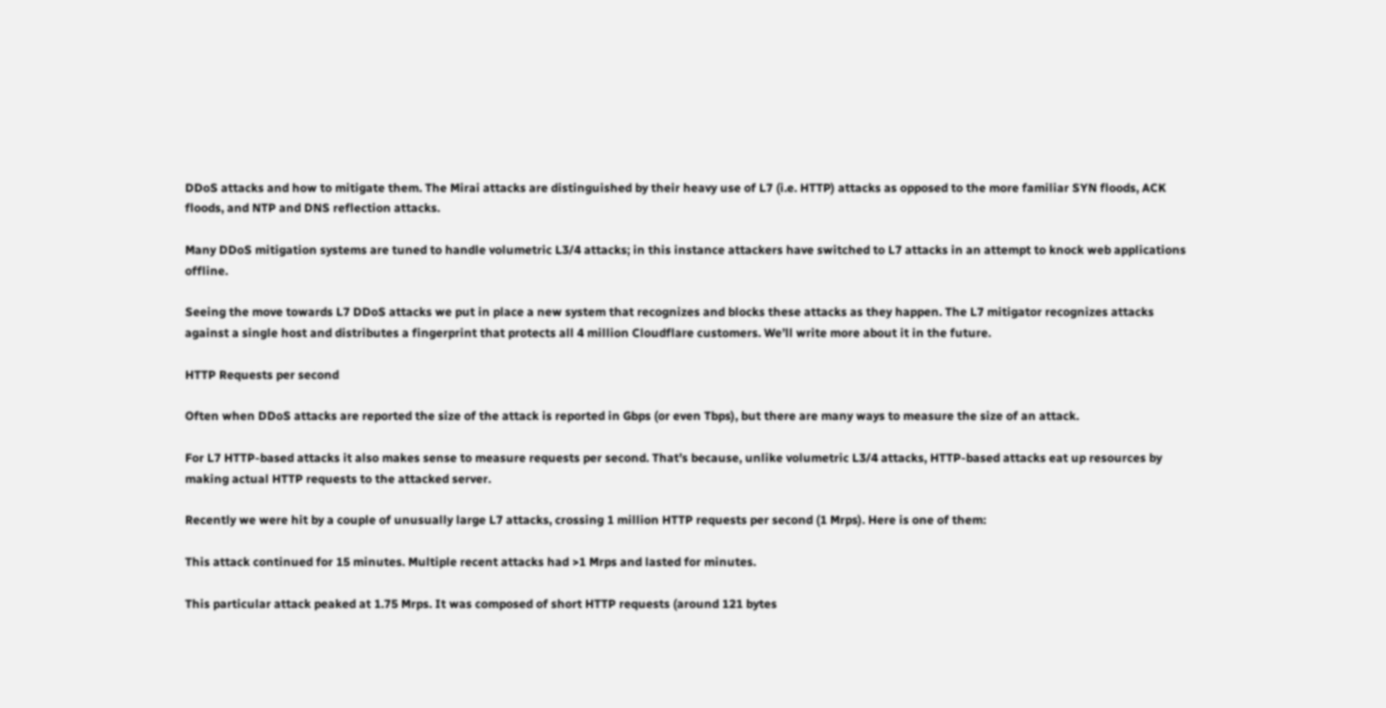DDoS attacks and how to mitigate them. The Mirai attacks are distinguished by their heavy use of L7 (i.e. HTTP) attacks as opposed to the more familiar SYN floods, ACK floods, and NTP and DNS reflection attacks.

Many DDoS mitigation systems are tuned to handle volumetric L3/4 attacks; in this instance attackers have switched to L7 attacks in an attempt to knock web applications offline.

Seeing the move towards L7 DDoS attacks we put in place a new system that recognizes and blocks these attacks as they happen. The L7 mitigator recognizes attacks against a single host and distributes a fingerprint that protects all 4 million Cloudflare customers. We’ll write more about it in the future.

HTTP Requests per second

Often when DDoS attacks are reported the size of the attack is reported in Gbps (or even Tbps), but there are many ways to measure the size of an attack.

For L7 HTTP-based attacks it also makes sense to measure requests per second. That’s because, unlike volumetric L3/4 attacks, HTTP-based attacks eat up resources by making actual HTTP requests to the attacked server.

Recently we were hit by a couple of unusually large L7 attacks, crossing 1 million HTTP requests per second (1 Mrps). Here is one of them:

This attack continued for 15 minutes. Multiple recent attacks had >1 Mrps and lasted for minutes.

This particular attack peaked at 1.75 Mrps. It was composed of short HTTP requests (around 121 bytes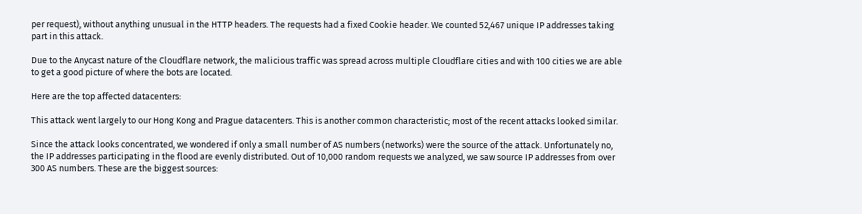per request), without anything unusual in the HTTP headers. The requests had a fixed Cookie header. We counted 52,467 unique IP addresses taking part in this attack.

Due to the Anycast nature of the Cloudflare network, the malicious traffic was spread across multiple Cloudflare cities and with 100 cities we are able to get a good picture of where the bots are located.

Here are the top affected datacenters:

This attack went largely to our Hong Kong and Prague datacenters. This is another common characteristic; most of the recent attacks looked similar.

Since the attack looks concentrated, we wondered if only a small number of AS numbers (networks) were the source of the attack. Unfortunately no, the IP addresses participating in the flood are evenly distributed. Out of 10,000 random requests we analyzed, we saw source IP addresses from over 300 AS numbers. These are the biggest sources: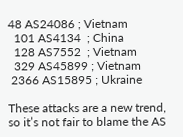48 AS24086 ; Vietnam
  101 AS4134  ; China
  128 AS7552  ; Vietnam
  329 AS45899 ; Vietnam
 2366 AS15895 ; Ukraine

These attacks are a new trend, so it’s not fair to blame the AS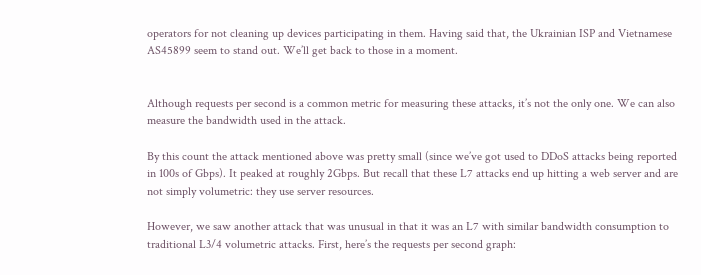operators for not cleaning up devices participating in them. Having said that, the Ukrainian ISP and Vietnamese AS45899 seem to stand out. We’ll get back to those in a moment.


Although requests per second is a common metric for measuring these attacks, it’s not the only one. We can also measure the bandwidth used in the attack.

By this count the attack mentioned above was pretty small (since we’ve got used to DDoS attacks being reported in 100s of Gbps). It peaked at roughly 2Gbps. But recall that these L7 attacks end up hitting a web server and are not simply volumetric: they use server resources.

However, we saw another attack that was unusual in that it was an L7 with similar bandwidth consumption to traditional L3/4 volumetric attacks. First, here’s the requests per second graph: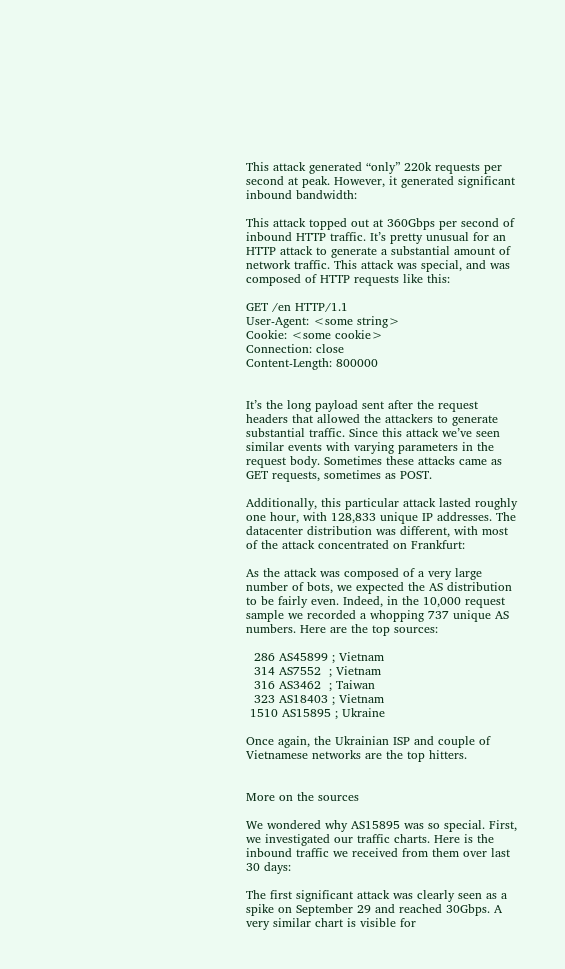This attack generated “only” 220k requests per second at peak. However, it generated significant inbound bandwidth:

This attack topped out at 360Gbps per second of inbound HTTP traffic. It’s pretty unusual for an HTTP attack to generate a substantial amount of network traffic. This attack was special, and was composed of HTTP requests like this:

GET /en HTTP/1.1
User-Agent: <some string>
Cookie: <some cookie>
Connection: close
Content-Length: 800000


It’s the long payload sent after the request headers that allowed the attackers to generate substantial traffic. Since this attack we’ve seen similar events with varying parameters in the request body. Sometimes these attacks came as GET requests, sometimes as POST.

Additionally, this particular attack lasted roughly one hour, with 128,833 unique IP addresses. The datacenter distribution was different, with most of the attack concentrated on Frankfurt:

As the attack was composed of a very large number of bots, we expected the AS distribution to be fairly even. Indeed, in the 10,000 request sample we recorded a whopping 737 unique AS numbers. Here are the top sources:

  286 AS45899 ; Vietnam
  314 AS7552  ; Vietnam
  316 AS3462  ; Taiwan
  323 AS18403 ; Vietnam
 1510 AS15895 ; Ukraine

Once again, the Ukrainian ISP and couple of Vietnamese networks are the top hitters.


More on the sources

We wondered why AS15895 was so special. First, we investigated our traffic charts. Here is the inbound traffic we received from them over last 30 days:

The first significant attack was clearly seen as a spike on September 29 and reached 30Gbps. A very similar chart is visible for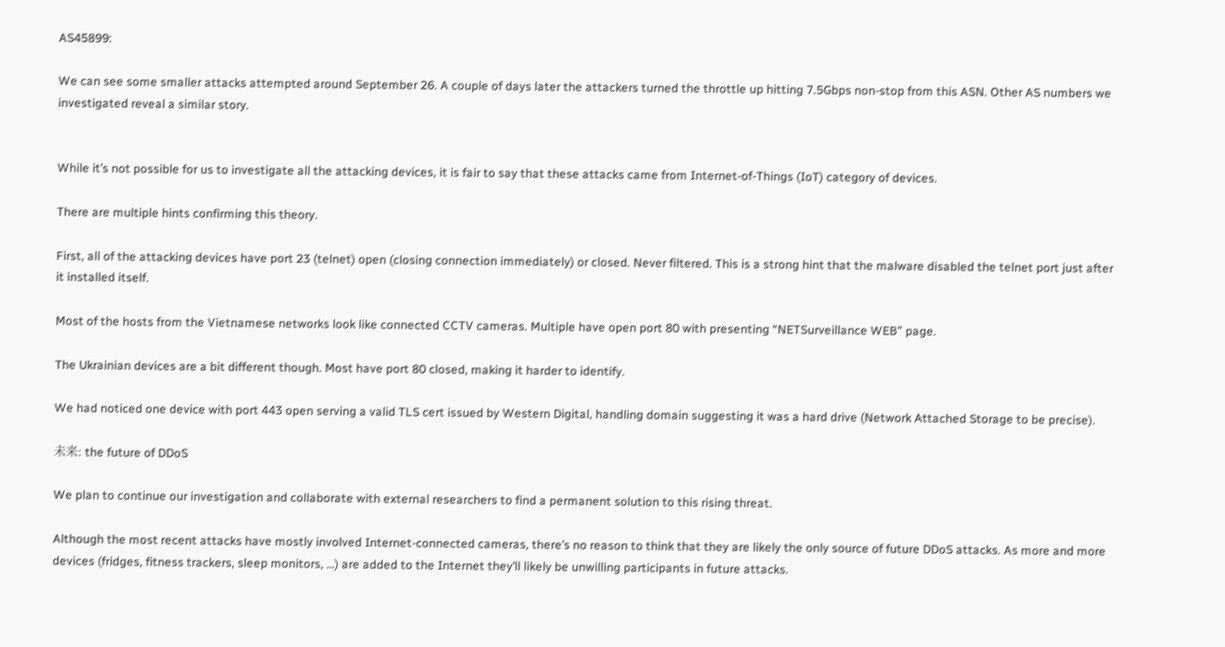AS45899:

We can see some smaller attacks attempted around September 26. A couple of days later the attackers turned the throttle up hitting 7.5Gbps non-stop from this ASN. Other AS numbers we investigated reveal a similar story.


While it’s not possible for us to investigate all the attacking devices, it is fair to say that these attacks came from Internet-of-Things (IoT) category of devices.

There are multiple hints confirming this theory.

First, all of the attacking devices have port 23 (telnet) open (closing connection immediately) or closed. Never filtered. This is a strong hint that the malware disabled the telnet port just after it installed itself.

Most of the hosts from the Vietnamese networks look like connected CCTV cameras. Multiple have open port 80 with presenting “NETSurveillance WEB” page.

The Ukrainian devices are a bit different though. Most have port 80 closed, making it harder to identify.

We had noticed one device with port 443 open serving a valid TLS cert issued by Western Digital, handling domain suggesting it was a hard drive (Network Attached Storage to be precise).

未来: the future of DDoS

We plan to continue our investigation and collaborate with external researchers to find a permanent solution to this rising threat.

Although the most recent attacks have mostly involved Internet-connected cameras, there’s no reason to think that they are likely the only source of future DDoS attacks. As more and more devices (fridges, fitness trackers, sleep monitors, …) are added to the Internet they’ll likely be unwilling participants in future attacks.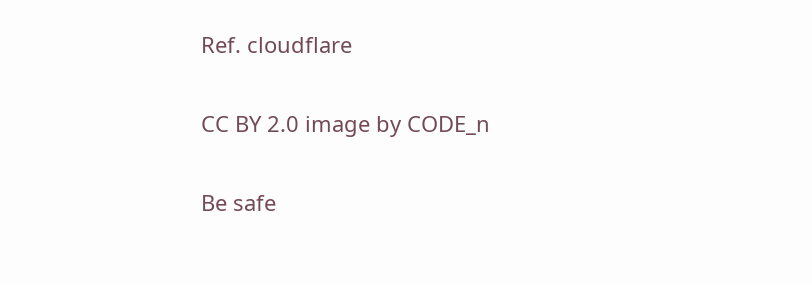Ref. cloudflare

CC BY 2.0 image by CODE_n

Be safe